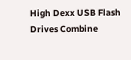High Dexx USB Flash Drives Combine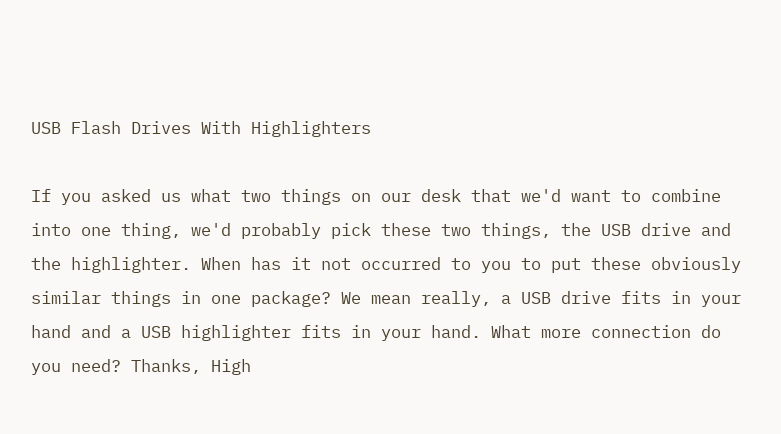USB Flash Drives With Highlighters

If you asked us what two things on our desk that we'd want to combine into one thing, we'd probably pick these two things, the USB drive and the highlighter. When has it not occurred to you to put these obviously similar things in one package? We mean really, a USB drive fits in your hand and a USB highlighter fits in your hand. What more connection do you need? Thanks, High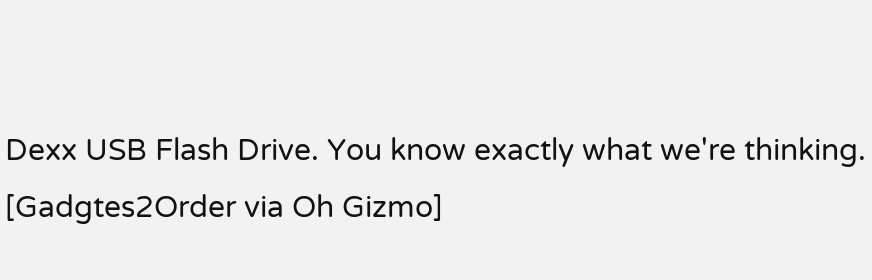Dexx USB Flash Drive. You know exactly what we're thinking. [Gadgtes2Order via Oh Gizmo]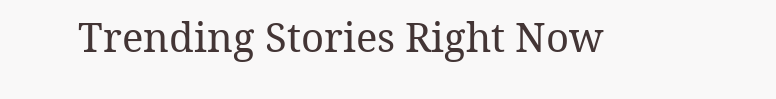Trending Stories Right Now